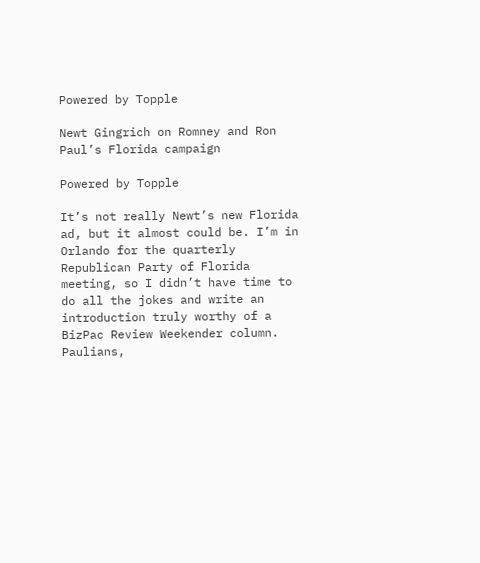Powered by Topple

Newt Gingrich on Romney and Ron Paul’s Florida campaign

Powered by Topple

It’s not really Newt’s new Florida ad, but it almost could be. I’m in Orlando for the quarterly Republican Party of Florida meeting, so I didn’t have time to do all the jokes and write an introduction truly worthy of a BizPac Review Weekender column. Paulians,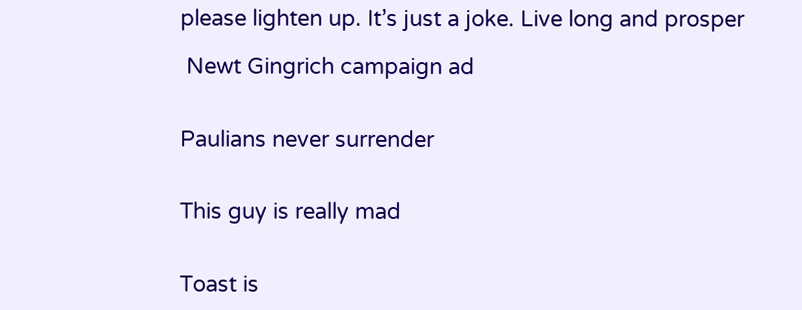please lighten up. It’s just a joke. Live long and prosper

 Newt Gingrich campaign ad


Paulians never surrender


This guy is really mad


Toast is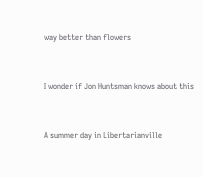way better than flowers


I wonder if Jon Huntsman knows about this


A summer day in Libertarianville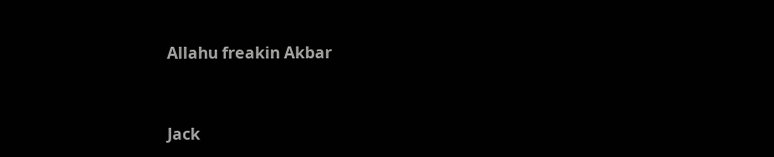Allahu freakin Akbar


Jack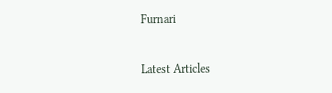Furnari


Latest Articles